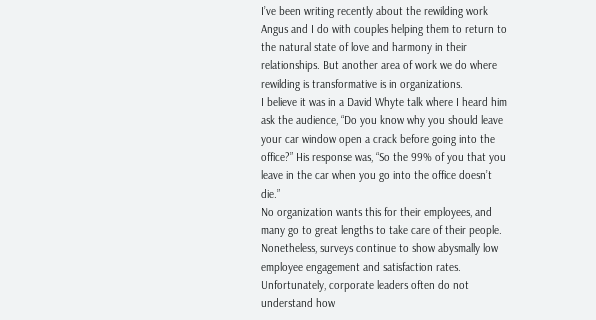I’ve been writing recently about the rewilding work Angus and I do with couples helping them to return to the natural state of love and harmony in their relationships. But another area of work we do where rewilding is transformative is in organizations.
I believe it was in a David Whyte talk where I heard him ask the audience, “Do you know why you should leave your car window open a crack before going into the office?” His response was, “So the 99% of you that you leave in the car when you go into the office doesn’t die.”
No organization wants this for their employees, and many go to great lengths to take care of their people. Nonetheless, surveys continue to show abysmally low employee engagement and satisfaction rates. Unfortunately, corporate leaders often do not understand how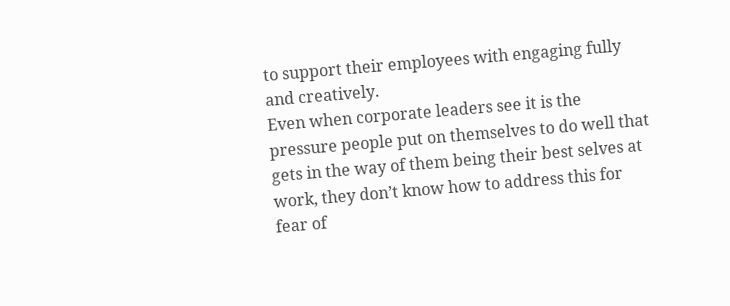to support their employees with engaging fully and creatively.
Even when corporate leaders see it is the pressure people put on themselves to do well that gets in the way of them being their best selves at work, they don’t know how to address this for fear of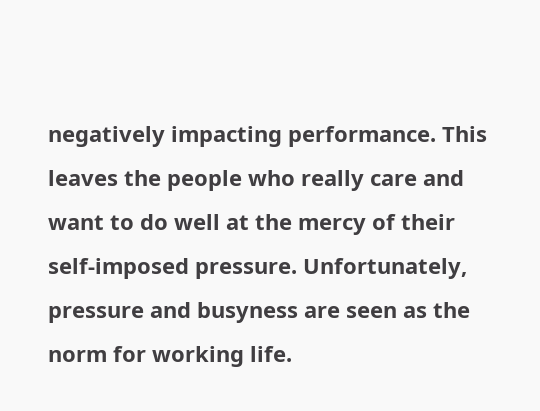negatively impacting performance. This leaves the people who really care and want to do well at the mercy of their self-imposed pressure. Unfortunately, pressure and busyness are seen as the norm for working life.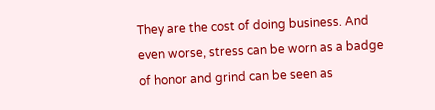They are the cost of doing business. And even worse, stress can be worn as a badge of honor and grind can be seen as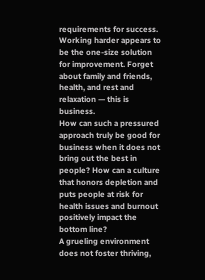requirements for success. Working harder appears to be the one-size solution for improvement. Forget about family and friends, health, and rest and relaxation — this is business.
How can such a pressured approach truly be good for business when it does not bring out the best in people? How can a culture that honors depletion and puts people at risk for health issues and burnout positively impact the bottom line?
A grueling environment does not foster thriving,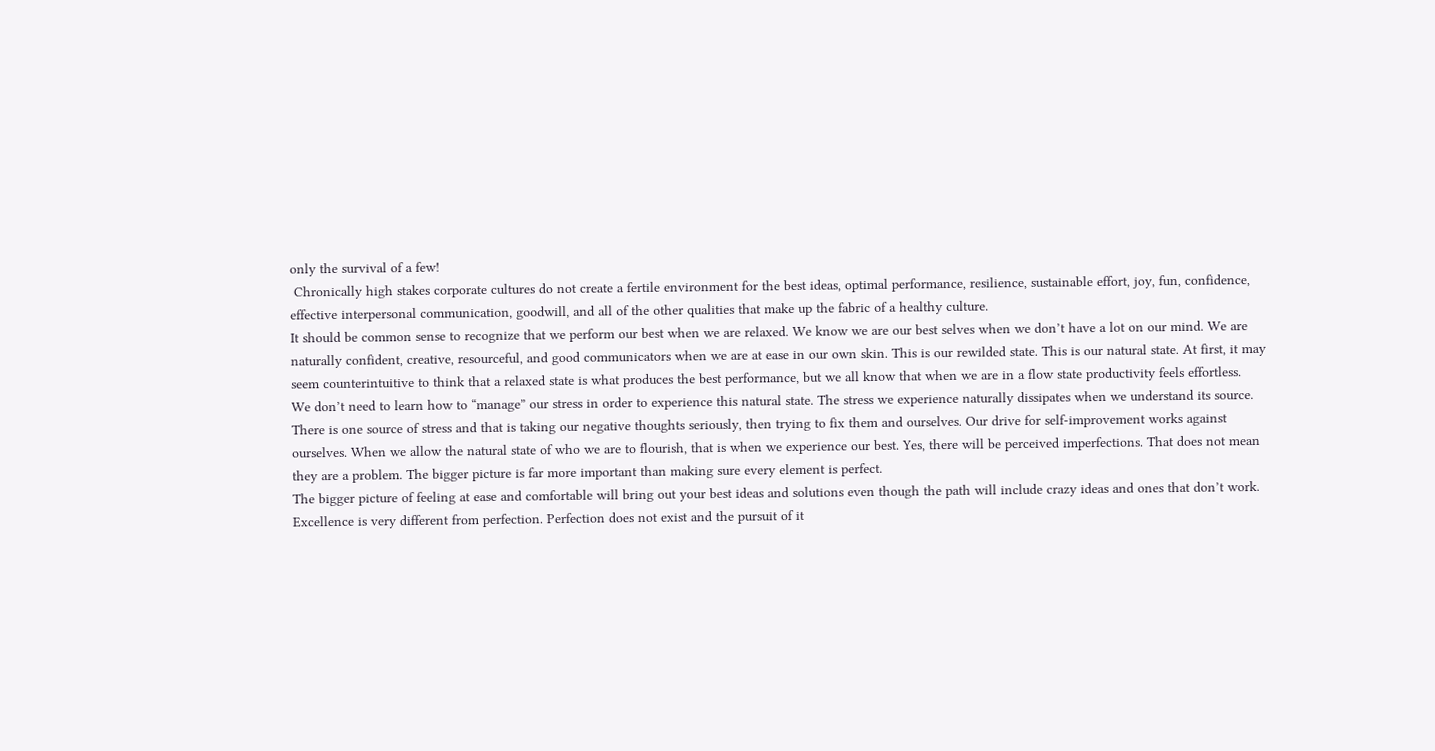only the survival of a few!
 Chronically high stakes corporate cultures do not create a fertile environment for the best ideas, optimal performance, resilience, sustainable effort, joy, fun, confidence, effective interpersonal communication, goodwill, and all of the other qualities that make up the fabric of a healthy culture.
It should be common sense to recognize that we perform our best when we are relaxed. We know we are our best selves when we don’t have a lot on our mind. We are naturally confident, creative, resourceful, and good communicators when we are at ease in our own skin. This is our rewilded state. This is our natural state. At first, it may seem counterintuitive to think that a relaxed state is what produces the best performance, but we all know that when we are in a flow state productivity feels effortless.
We don’t need to learn how to “manage” our stress in order to experience this natural state. The stress we experience naturally dissipates when we understand its source. There is one source of stress and that is taking our negative thoughts seriously, then trying to fix them and ourselves. Our drive for self-improvement works against ourselves. When we allow the natural state of who we are to flourish, that is when we experience our best. Yes, there will be perceived imperfections. That does not mean they are a problem. The bigger picture is far more important than making sure every element is perfect.
The bigger picture of feeling at ease and comfortable will bring out your best ideas and solutions even though the path will include crazy ideas and ones that don’t work. Excellence is very different from perfection. Perfection does not exist and the pursuit of it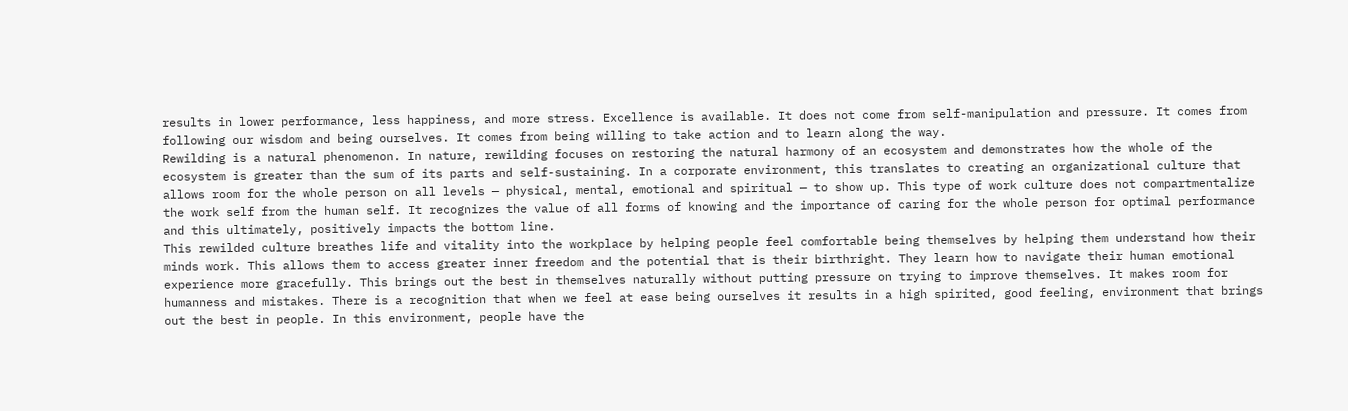results in lower performance, less happiness, and more stress. Excellence is available. It does not come from self-manipulation and pressure. It comes from following our wisdom and being ourselves. It comes from being willing to take action and to learn along the way.
Rewilding is a natural phenomenon. In nature, rewilding focuses on restoring the natural harmony of an ecosystem and demonstrates how the whole of the ecosystem is greater than the sum of its parts and self-sustaining. In a corporate environment, this translates to creating an organizational culture that allows room for the whole person on all levels — physical, mental, emotional and spiritual — to show up. This type of work culture does not compartmentalize the work self from the human self. It recognizes the value of all forms of knowing and the importance of caring for the whole person for optimal performance and this ultimately, positively impacts the bottom line.
This rewilded culture breathes life and vitality into the workplace by helping people feel comfortable being themselves by helping them understand how their minds work. This allows them to access greater inner freedom and the potential that is their birthright. They learn how to navigate their human emotional experience more gracefully. This brings out the best in themselves naturally without putting pressure on trying to improve themselves. It makes room for humanness and mistakes. There is a recognition that when we feel at ease being ourselves it results in a high spirited, good feeling, environment that brings out the best in people. In this environment, people have the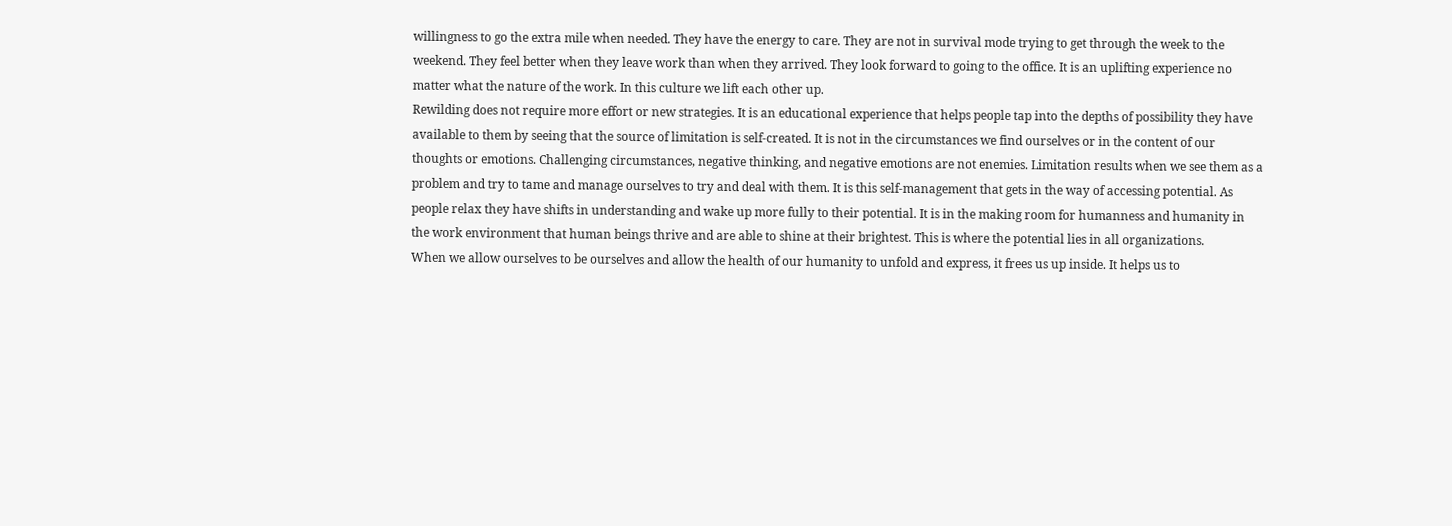willingness to go the extra mile when needed. They have the energy to care. They are not in survival mode trying to get through the week to the weekend. They feel better when they leave work than when they arrived. They look forward to going to the office. It is an uplifting experience no matter what the nature of the work. In this culture we lift each other up.
Rewilding does not require more effort or new strategies. It is an educational experience that helps people tap into the depths of possibility they have available to them by seeing that the source of limitation is self-created. It is not in the circumstances we find ourselves or in the content of our thoughts or emotions. Challenging circumstances, negative thinking, and negative emotions are not enemies. Limitation results when we see them as a problem and try to tame and manage ourselves to try and deal with them. It is this self-management that gets in the way of accessing potential. As people relax they have shifts in understanding and wake up more fully to their potential. It is in the making room for humanness and humanity in the work environment that human beings thrive and are able to shine at their brightest. This is where the potential lies in all organizations.
When we allow ourselves to be ourselves and allow the health of our humanity to unfold and express, it frees us up inside. It helps us to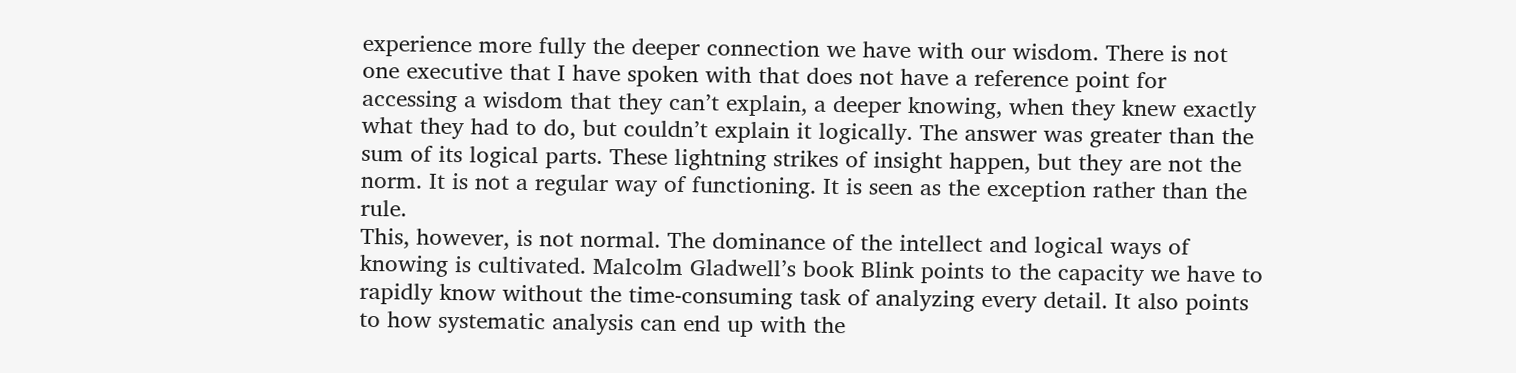experience more fully the deeper connection we have with our wisdom. There is not one executive that I have spoken with that does not have a reference point for accessing a wisdom that they can’t explain, a deeper knowing, when they knew exactly what they had to do, but couldn’t explain it logically. The answer was greater than the sum of its logical parts. These lightning strikes of insight happen, but they are not the norm. It is not a regular way of functioning. It is seen as the exception rather than the rule.
This, however, is not normal. The dominance of the intellect and logical ways of knowing is cultivated. Malcolm Gladwell’s book Blink points to the capacity we have to rapidly know without the time-consuming task of analyzing every detail. It also points to how systematic analysis can end up with the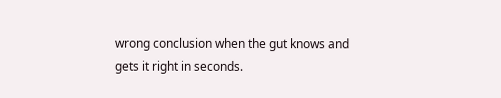wrong conclusion when the gut knows and gets it right in seconds.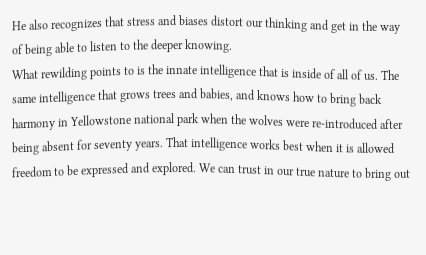He also recognizes that stress and biases distort our thinking and get in the way of being able to listen to the deeper knowing.
What rewilding points to is the innate intelligence that is inside of all of us. The same intelligence that grows trees and babies, and knows how to bring back harmony in Yellowstone national park when the wolves were re-introduced after being absent for seventy years. That intelligence works best when it is allowed freedom to be expressed and explored. We can trust in our true nature to bring out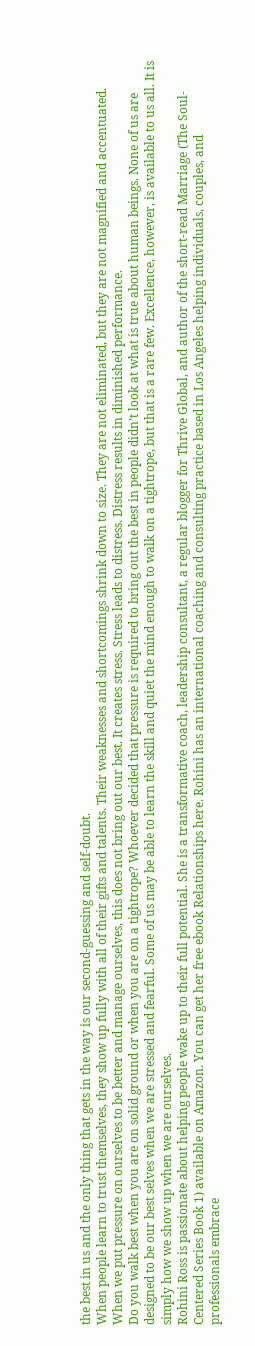the best in us and the only thing that gets in the way is our second-guessing and self-doubt.
When people learn to trust themselves, they show up fully with all of their gifts and talents. Their weaknesses and shortcomings shrink down to size. They are not eliminated, but they are not magnified and accentuated. When we put pressure on ourselves to be better and manage ourselves, this does not bring out our best. It creates stress. Stress leads to distress. Distress results in diminished performance.
Do you walk best when you are on solid ground or when you are on a tightrope? Whoever decided that pressure is required to bring out the best in people didn’t look at what is true about human beings. None of us are designed to be our best selves when we are stressed and fearful. Some of us may be able to learn the skill and quiet the mind enough to walk on a tightrope, but that is a rare few. Excellence, however, is available to us all. It is simply how we show up when we are ourselves.
Rohini Ross is passionate about helping people wake up to their full potential. She is a transformative coach, leadership consultant, a regular blogger for Thrive Global, and author of the short-read Marriage (The Soul-Centered Series Book 1) available on Amazon. You can get her free ebook Relationships here. Rohini has an international coaching and consulting practice based in Los Angeles helping individuals, couples, and professionals embrace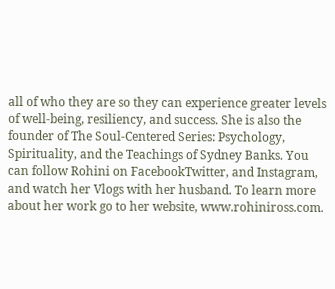all of who they are so they can experience greater levels of well-being, resiliency, and success. She is also the founder of The Soul-Centered Series: Psychology, Spirituality, and the Teachings of Sydney Banks. You can follow Rohini on FacebookTwitter, and Instagram, and watch her Vlogs with her husband. To learn more about her work go to her website, www.rohiniross.com.